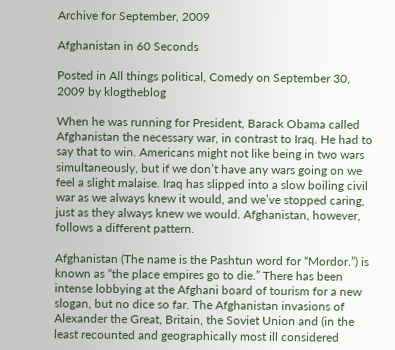Archive for September, 2009

Afghanistan in 60 Seconds

Posted in All things political, Comedy on September 30, 2009 by klogtheblog

When he was running for President, Barack Obama called Afghanistan the necessary war, in contrast to Iraq. He had to say that to win. Americans might not like being in two wars simultaneously, but if we don’t have any wars going on we feel a slight malaise. Iraq has slipped into a slow boiling civil war as we always knew it would, and we’ve stopped caring, just as they always knew we would. Afghanistan, however, follows a different pattern.

Afghanistan (The name is the Pashtun word for “Mordor.”) is known as “the place empires go to die.” There has been intense lobbying at the Afghani board of tourism for a new slogan, but no dice so far. The Afghanistan invasions of Alexander the Great, Britain, the Soviet Union and (in the least recounted and geographically most ill considered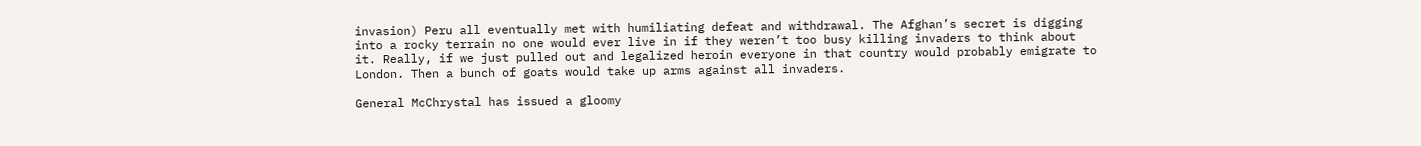invasion) Peru all eventually met with humiliating defeat and withdrawal. The Afghan’s secret is digging into a rocky terrain no one would ever live in if they weren’t too busy killing invaders to think about it. Really, if we just pulled out and legalized heroin everyone in that country would probably emigrate to London. Then a bunch of goats would take up arms against all invaders.

General McChrystal has issued a gloomy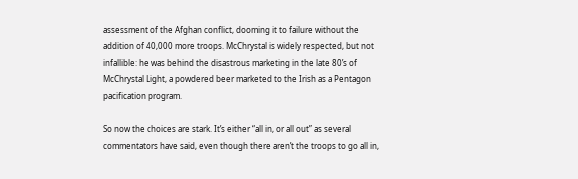assessment of the Afghan conflict, dooming it to failure without the addition of 40,000 more troops. McChrystal is widely respected, but not infallible: he was behind the disastrous marketing in the late 80’s of McChrystal Light, a powdered beer marketed to the Irish as a Pentagon pacification program.

So now the choices are stark. It’s either “all in, or all out” as several commentators have said, even though there aren’t the troops to go all in,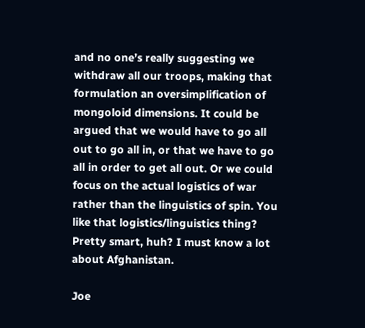and no one’s really suggesting we withdraw all our troops, making that formulation an oversimplification of mongoloid dimensions. It could be argued that we would have to go all out to go all in, or that we have to go all in order to get all out. Or we could focus on the actual logistics of war rather than the linguistics of spin. You like that logistics/linguistics thing? Pretty smart, huh? I must know a lot about Afghanistan.

Joe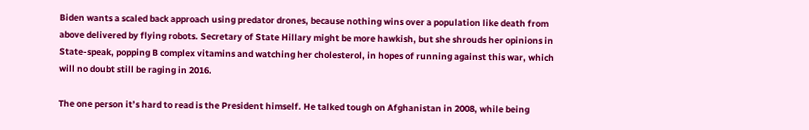Biden wants a scaled back approach using predator drones, because nothing wins over a population like death from above delivered by flying robots. Secretary of State Hillary might be more hawkish, but she shrouds her opinions in State-speak, popping B complex vitamins and watching her cholesterol, in hopes of running against this war, which will no doubt still be raging in 2016.

The one person it’s hard to read is the President himself. He talked tough on Afghanistan in 2008, while being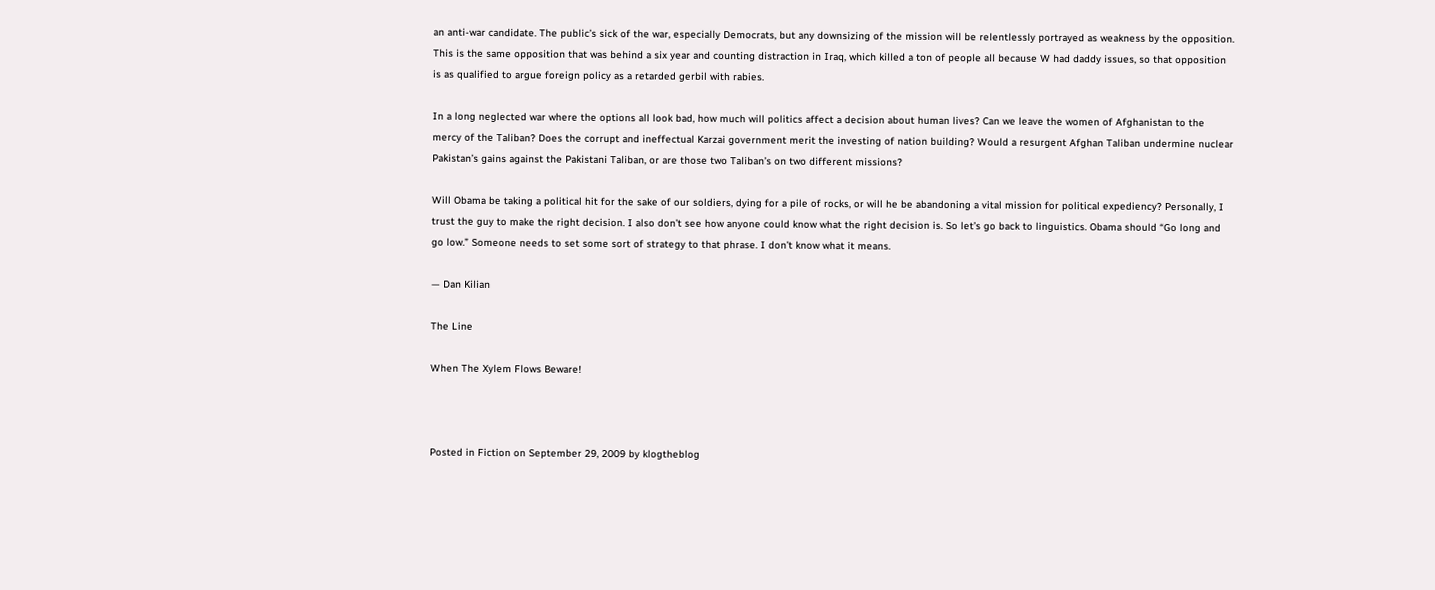an anti-war candidate. The public’s sick of the war, especially Democrats, but any downsizing of the mission will be relentlessly portrayed as weakness by the opposition. This is the same opposition that was behind a six year and counting distraction in Iraq, which killed a ton of people all because W had daddy issues, so that opposition is as qualified to argue foreign policy as a retarded gerbil with rabies.

In a long neglected war where the options all look bad, how much will politics affect a decision about human lives? Can we leave the women of Afghanistan to the mercy of the Taliban? Does the corrupt and ineffectual Karzai government merit the investing of nation building? Would a resurgent Afghan Taliban undermine nuclear Pakistan’s gains against the Pakistani Taliban, or are those two Taliban’s on two different missions?

Will Obama be taking a political hit for the sake of our soldiers, dying for a pile of rocks, or will he be abandoning a vital mission for political expediency? Personally, I trust the guy to make the right decision. I also don’t see how anyone could know what the right decision is. So let’s go back to linguistics. Obama should “Go long and go low.” Someone needs to set some sort of strategy to that phrase. I don’t know what it means.

— Dan Kilian

The Line

When The Xylem Flows Beware!



Posted in Fiction on September 29, 2009 by klogtheblog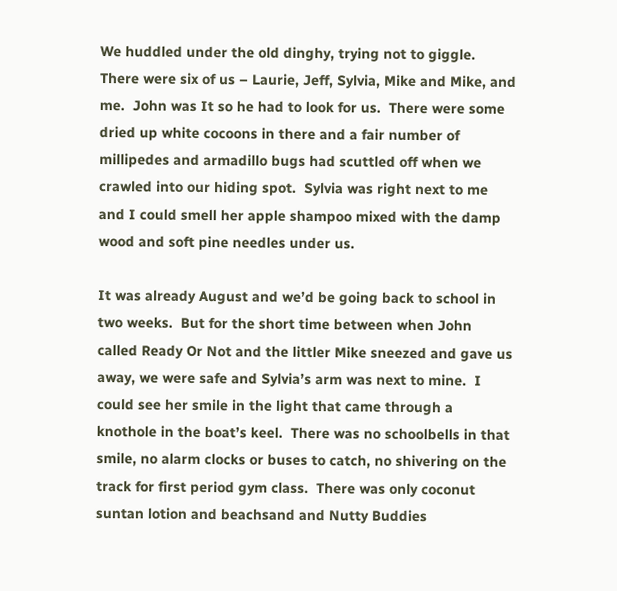We huddled under the old dinghy, trying not to giggle.  There were six of us – Laurie, Jeff, Sylvia, Mike and Mike, and me.  John was It so he had to look for us.  There were some dried up white cocoons in there and a fair number of millipedes and armadillo bugs had scuttled off when we crawled into our hiding spot.  Sylvia was right next to me and I could smell her apple shampoo mixed with the damp wood and soft pine needles under us.

It was already August and we’d be going back to school in two weeks.  But for the short time between when John called Ready Or Not and the littler Mike sneezed and gave us away, we were safe and Sylvia’s arm was next to mine.  I could see her smile in the light that came through a knothole in the boat’s keel.  There was no schoolbells in that smile, no alarm clocks or buses to catch, no shivering on the track for first period gym class.  There was only coconut suntan lotion and beachsand and Nutty Buddies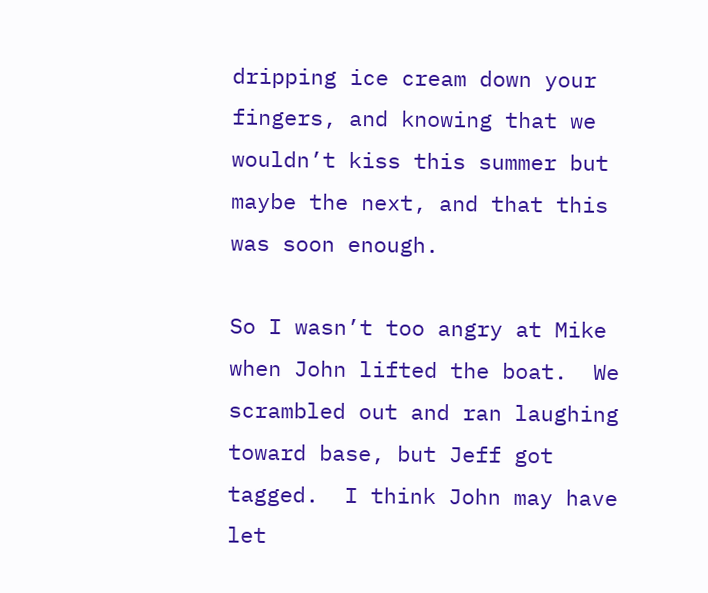dripping ice cream down your fingers, and knowing that we wouldn’t kiss this summer but maybe the next, and that this was soon enough.

So I wasn’t too angry at Mike when John lifted the boat.  We scrambled out and ran laughing toward base, but Jeff got tagged.  I think John may have let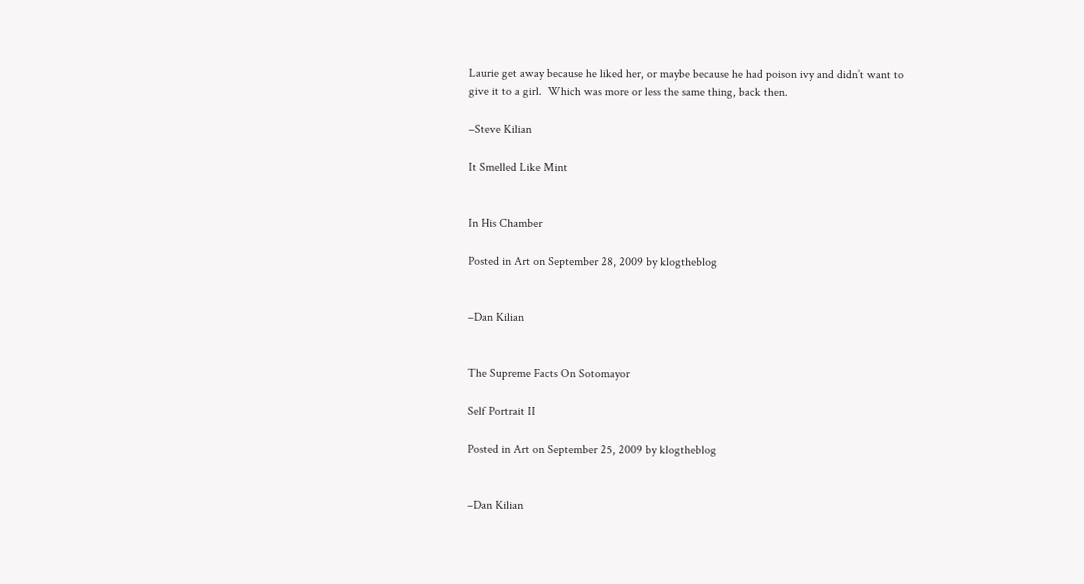Laurie get away because he liked her, or maybe because he had poison ivy and didn’t want to give it to a girl.  Which was more or less the same thing, back then.

–Steve Kilian

It Smelled Like Mint


In His Chamber

Posted in Art on September 28, 2009 by klogtheblog


–Dan Kilian


The Supreme Facts On Sotomayor

Self Portrait II

Posted in Art on September 25, 2009 by klogtheblog


–Dan Kilian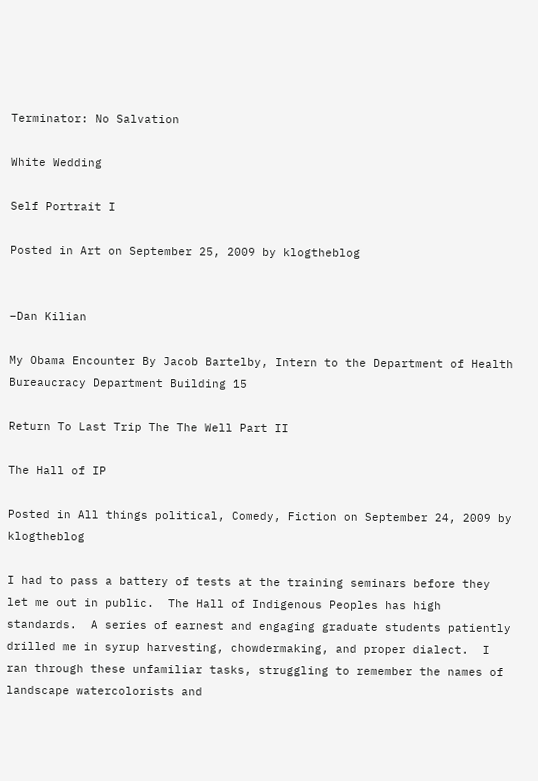Terminator: No Salvation

White Wedding

Self Portrait I

Posted in Art on September 25, 2009 by klogtheblog


–Dan Kilian

My Obama Encounter By Jacob Bartelby, Intern to the Department of Health Bureaucracy Department Building 15

Return To Last Trip The The Well Part II

The Hall of IP

Posted in All things political, Comedy, Fiction on September 24, 2009 by klogtheblog

I had to pass a battery of tests at the training seminars before they let me out in public.  The Hall of Indigenous Peoples has high standards.  A series of earnest and engaging graduate students patiently drilled me in syrup harvesting, chowdermaking, and proper dialect.  I ran through these unfamiliar tasks, struggling to remember the names of landscape watercolorists and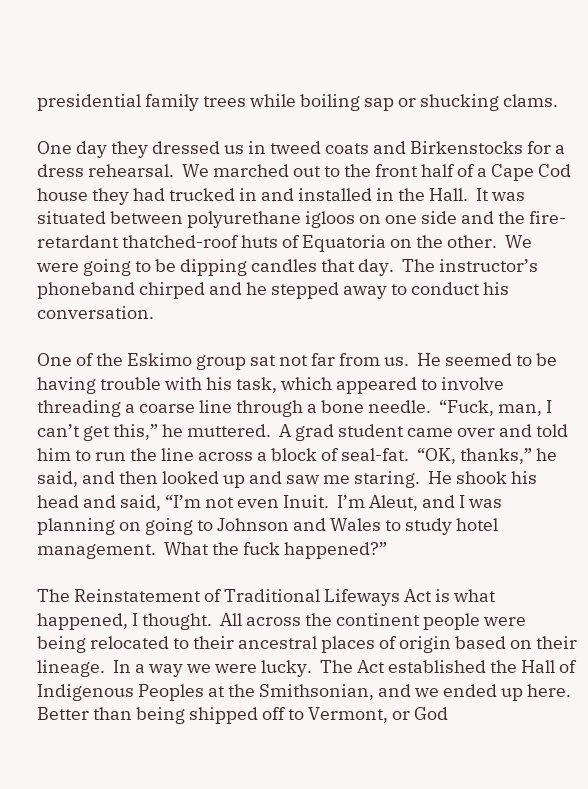presidential family trees while boiling sap or shucking clams.

One day they dressed us in tweed coats and Birkenstocks for a dress rehearsal.  We marched out to the front half of a Cape Cod house they had trucked in and installed in the Hall.  It was situated between polyurethane igloos on one side and the fire-retardant thatched-roof huts of Equatoria on the other.  We were going to be dipping candles that day.  The instructor’s phoneband chirped and he stepped away to conduct his conversation.

One of the Eskimo group sat not far from us.  He seemed to be having trouble with his task, which appeared to involve threading a coarse line through a bone needle.  “Fuck, man, I can’t get this,” he muttered.  A grad student came over and told him to run the line across a block of seal-fat.  “OK, thanks,” he said, and then looked up and saw me staring.  He shook his head and said, “I’m not even Inuit.  I’m Aleut, and I was planning on going to Johnson and Wales to study hotel management.  What the fuck happened?”

The Reinstatement of Traditional Lifeways Act is what happened, I thought.  All across the continent people were being relocated to their ancestral places of origin based on their lineage.  In a way we were lucky.  The Act established the Hall of Indigenous Peoples at the Smithsonian, and we ended up here.  Better than being shipped off to Vermont, or God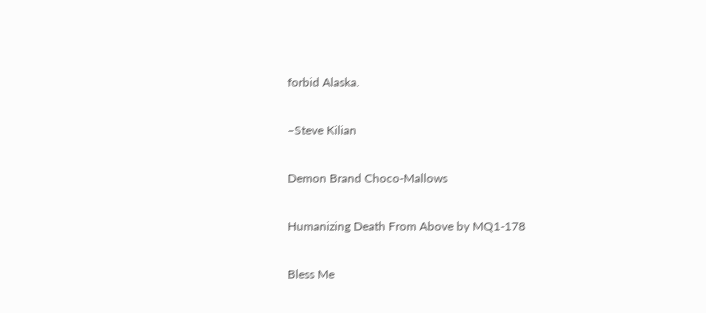forbid Alaska.

–Steve Kilian

Demon Brand Choco-Mallows

Humanizing Death From Above by MQ1-178

Bless Me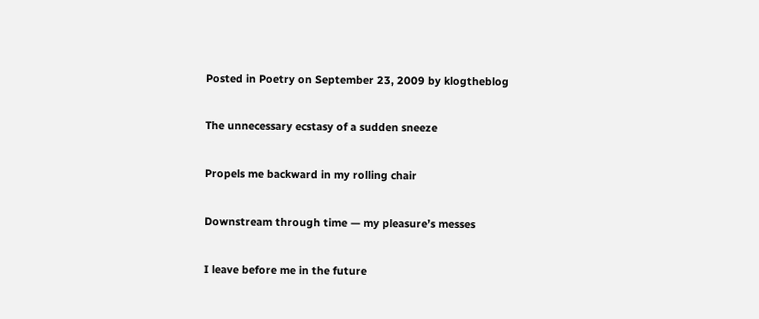Posted in Poetry on September 23, 2009 by klogtheblog

The unnecessary ecstasy of a sudden sneeze

Propels me backward in my rolling chair

Downstream through time — my pleasure’s messes

I leave before me in the future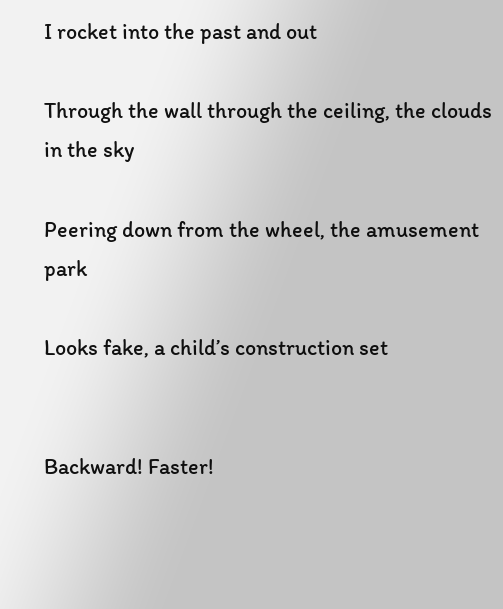I rocket into the past and out

Through the wall through the ceiling, the clouds in the sky

Peering down from the wheel, the amusement park

Looks fake, a child’s construction set


Backward! Faster!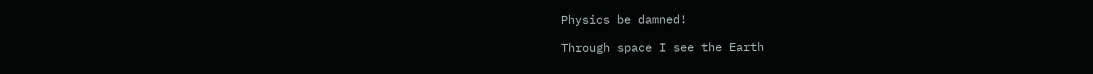Physics be damned!

Through space I see the Earth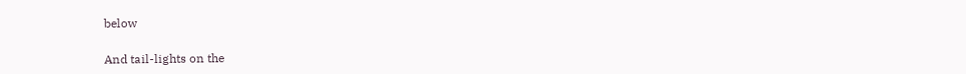below

And tail-lights on the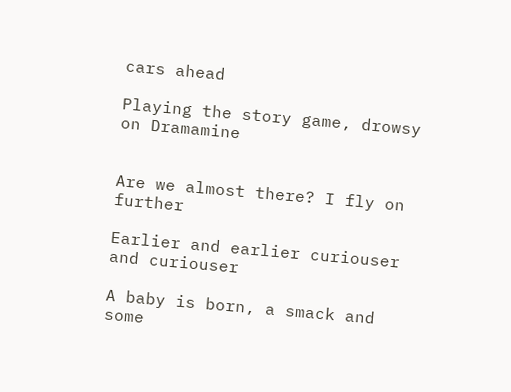cars ahead

Playing the story game, drowsy on Dramamine


Are we almost there? I fly on further

Earlier and earlier curiouser and curiouser

A baby is born, a smack and some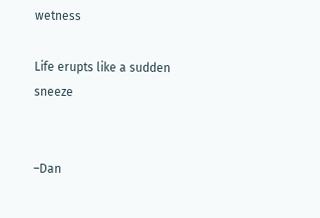wetness

Life erupts like a sudden sneeze


–Dan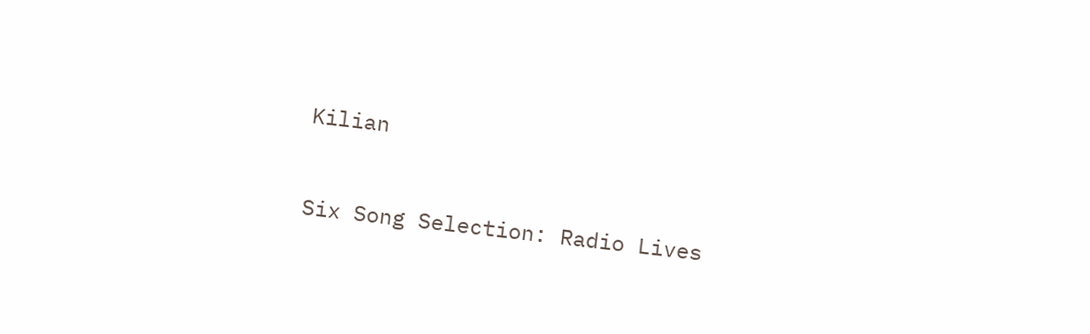Kilian


Six Song Selection: Radio Lives